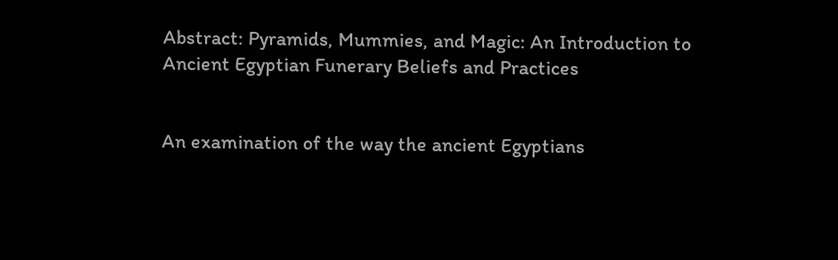Abstract: Pyramids, Mummies, and Magic: An Introduction to Ancient Egyptian Funerary Beliefs and Practices


An examination of the way the ancient Egyptians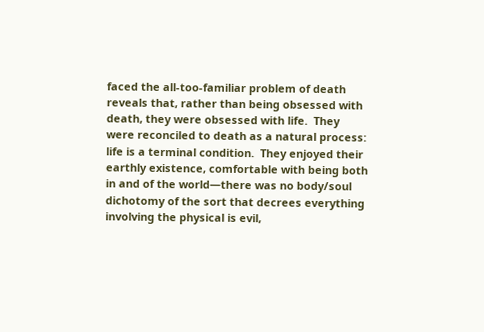faced the all-too-familiar problem of death reveals that, rather than being obsessed with death, they were obsessed with life.  They were reconciled to death as a natural process: life is a terminal condition.  They enjoyed their earthly existence, comfortable with being both in and of the world—there was no body/soul dichotomy of the sort that decrees everything involving the physical is evil,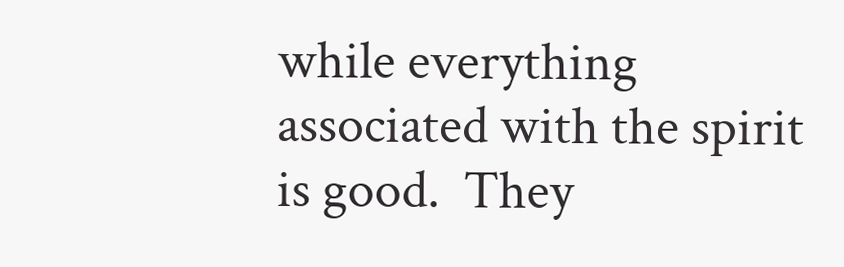while everything associated with the spirit is good.  They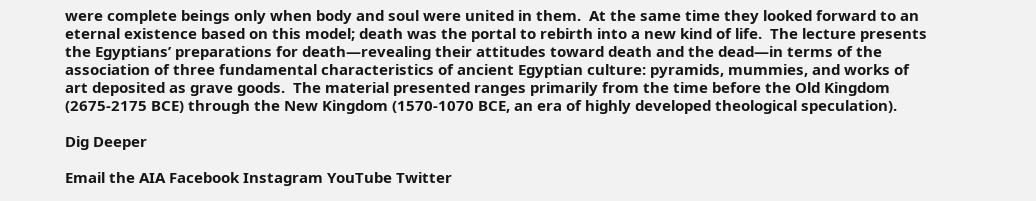were complete beings only when body and soul were united in them.  At the same time they looked forward to an eternal existence based on this model; death was the portal to rebirth into a new kind of life.  The lecture presents the Egyptians’ preparations for death—revealing their attitudes toward death and the dead—in terms of the association of three fundamental characteristics of ancient Egyptian culture: pyramids, mummies, and works of art deposited as grave goods.  The material presented ranges primarily from the time before the Old Kingdom (2675-2175 BCE) through the New Kingdom (1570-1070 BCE, an era of highly developed theological speculation).

Dig Deeper

Email the AIA Facebook Instagram YouTube Twitter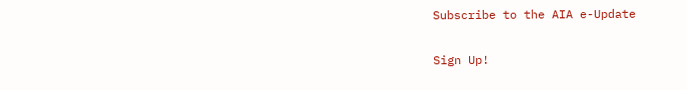Subscribe to the AIA e-Update

Sign Up!